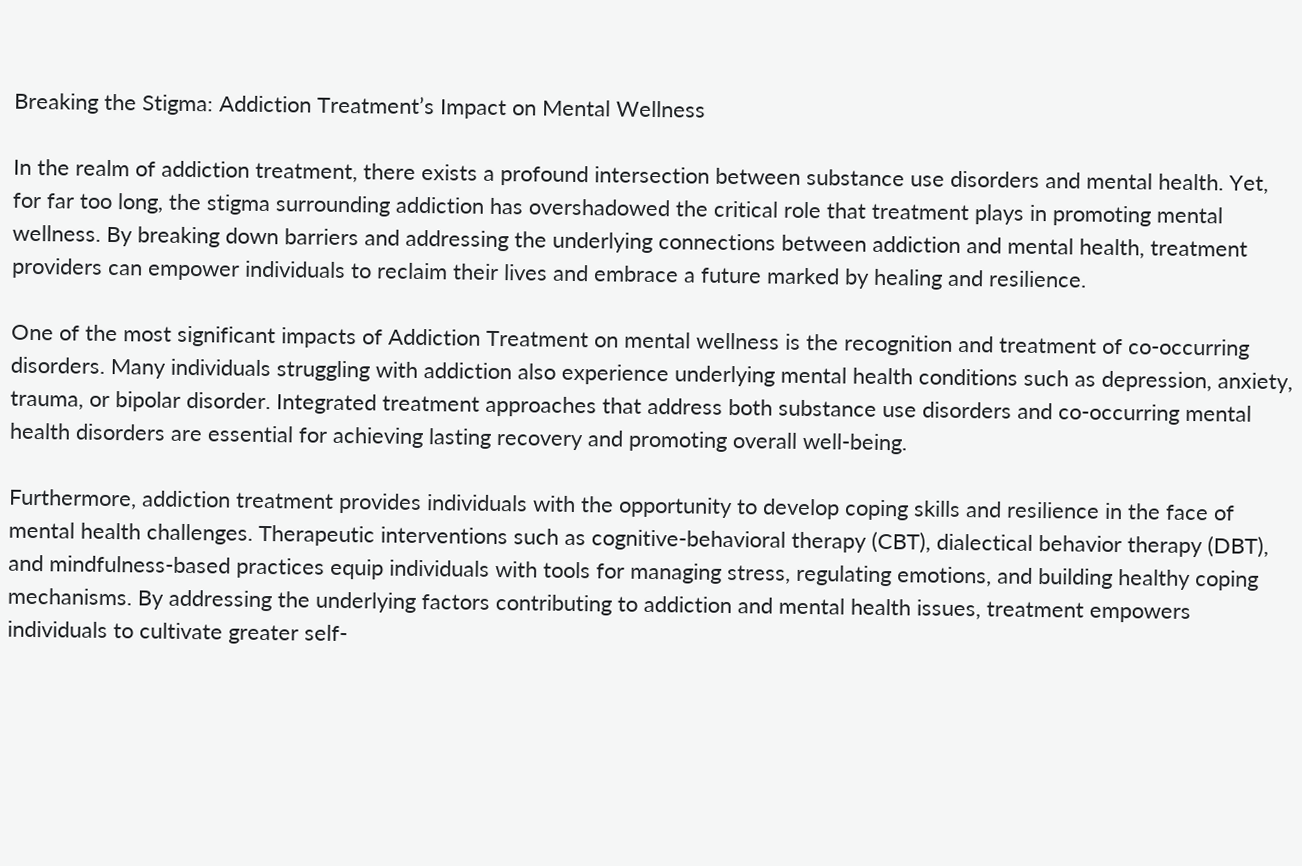Breaking the Stigma: Addiction Treatment’s Impact on Mental Wellness

In the realm of addiction treatment, there exists a profound intersection between substance use disorders and mental health. Yet, for far too long, the stigma surrounding addiction has overshadowed the critical role that treatment plays in promoting mental wellness. By breaking down barriers and addressing the underlying connections between addiction and mental health, treatment providers can empower individuals to reclaim their lives and embrace a future marked by healing and resilience.

One of the most significant impacts of Addiction Treatment on mental wellness is the recognition and treatment of co-occurring disorders. Many individuals struggling with addiction also experience underlying mental health conditions such as depression, anxiety, trauma, or bipolar disorder. Integrated treatment approaches that address both substance use disorders and co-occurring mental health disorders are essential for achieving lasting recovery and promoting overall well-being.

Furthermore, addiction treatment provides individuals with the opportunity to develop coping skills and resilience in the face of mental health challenges. Therapeutic interventions such as cognitive-behavioral therapy (CBT), dialectical behavior therapy (DBT), and mindfulness-based practices equip individuals with tools for managing stress, regulating emotions, and building healthy coping mechanisms. By addressing the underlying factors contributing to addiction and mental health issues, treatment empowers individuals to cultivate greater self-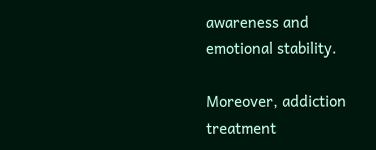awareness and emotional stability.

Moreover, addiction treatment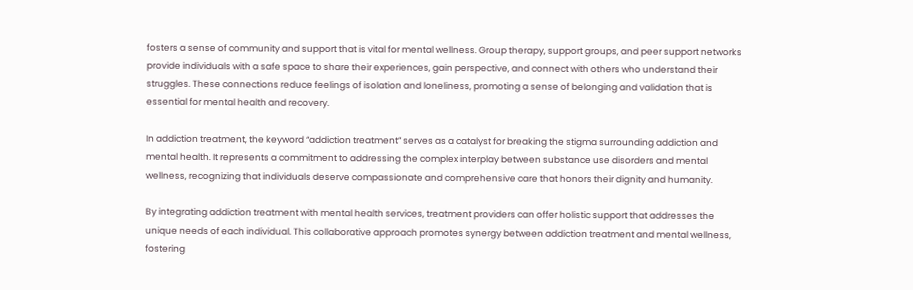fosters a sense of community and support that is vital for mental wellness. Group therapy, support groups, and peer support networks provide individuals with a safe space to share their experiences, gain perspective, and connect with others who understand their struggles. These connections reduce feelings of isolation and loneliness, promoting a sense of belonging and validation that is essential for mental health and recovery.

In addiction treatment, the keyword “addiction treatment” serves as a catalyst for breaking the stigma surrounding addiction and mental health. It represents a commitment to addressing the complex interplay between substance use disorders and mental wellness, recognizing that individuals deserve compassionate and comprehensive care that honors their dignity and humanity.

By integrating addiction treatment with mental health services, treatment providers can offer holistic support that addresses the unique needs of each individual. This collaborative approach promotes synergy between addiction treatment and mental wellness, fostering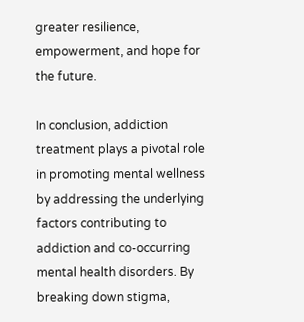greater resilience, empowerment, and hope for the future.

In conclusion, addiction treatment plays a pivotal role in promoting mental wellness by addressing the underlying factors contributing to addiction and co-occurring mental health disorders. By breaking down stigma,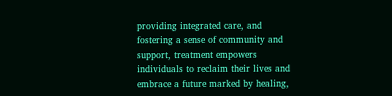providing integrated care, and fostering a sense of community and support, treatment empowers individuals to reclaim their lives and embrace a future marked by healing,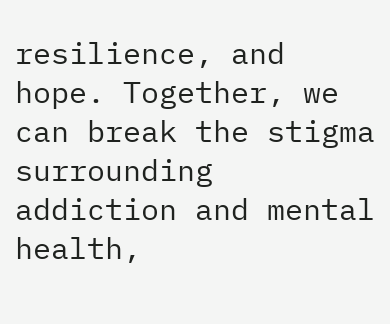resilience, and hope. Together, we can break the stigma surrounding addiction and mental health,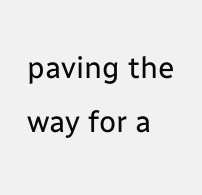paving the way for a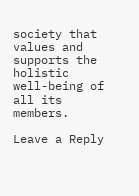society that values and supports the holistic well-being of all its members.

Leave a Reply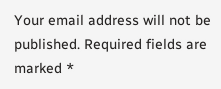Your email address will not be published. Required fields are marked *